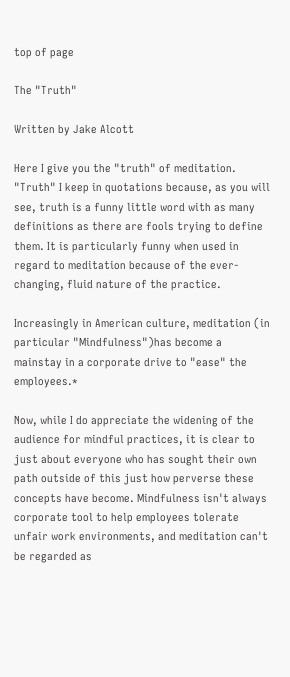top of page

The "Truth"

Written by Jake Alcott

Here I give you the "truth" of meditation. "Truth" I keep in quotations because, as you will see, truth is a funny little word with as many definitions as there are fools trying to define them. It is particularly funny when used in regard to meditation because of the ever-changing, fluid nature of the practice.

Increasingly in American culture, meditation (in particular "Mindfulness")has become a mainstay in a corporate drive to "ease" the employees.*

Now, while I do appreciate the widening of the audience for mindful practices, it is clear to just about everyone who has sought their own path outside of this just how perverse these concepts have become. Mindfulness isn't always corporate tool to help employees tolerate unfair work environments, and meditation can't be regarded as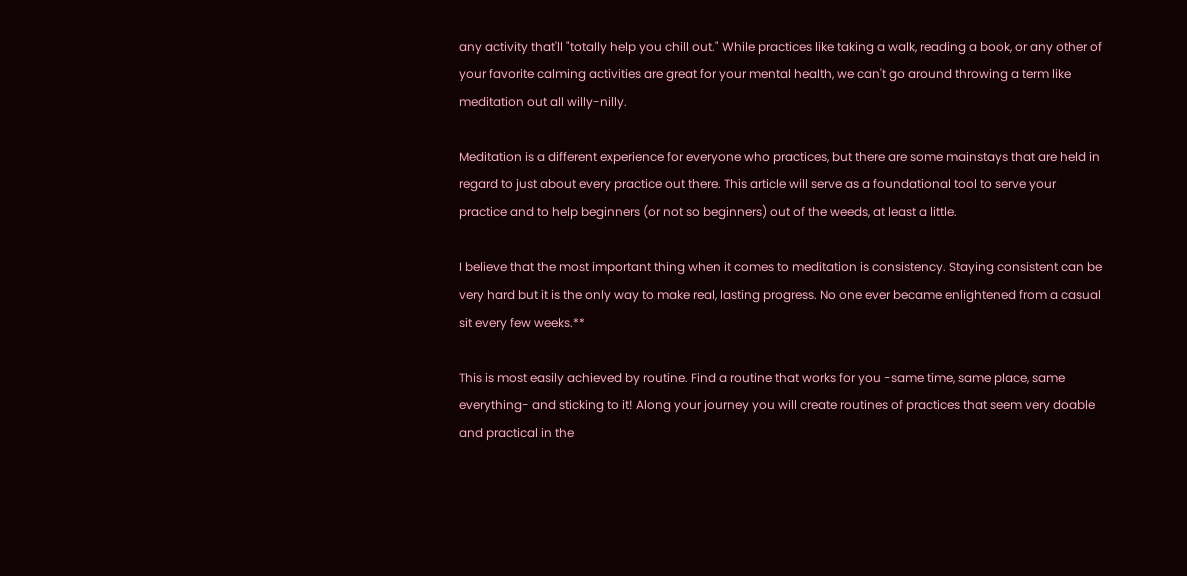any activity that'll "totally help you chill out." While practices like taking a walk, reading a book, or any other of your favorite calming activities are great for your mental health, we can't go around throwing a term like meditation out all willy-nilly.

Meditation is a different experience for everyone who practices, but there are some mainstays that are held in regard to just about every practice out there. This article will serve as a foundational tool to serve your practice and to help beginners (or not so beginners) out of the weeds, at least a little.

I believe that the most important thing when it comes to meditation is consistency. Staying consistent can be very hard but it is the only way to make real, lasting progress. No one ever became enlightened from a casual sit every few weeks.**

This is most easily achieved by routine. Find a routine that works for you -same time, same place, same everything- and sticking to it! Along your journey you will create routines of practices that seem very doable and practical in the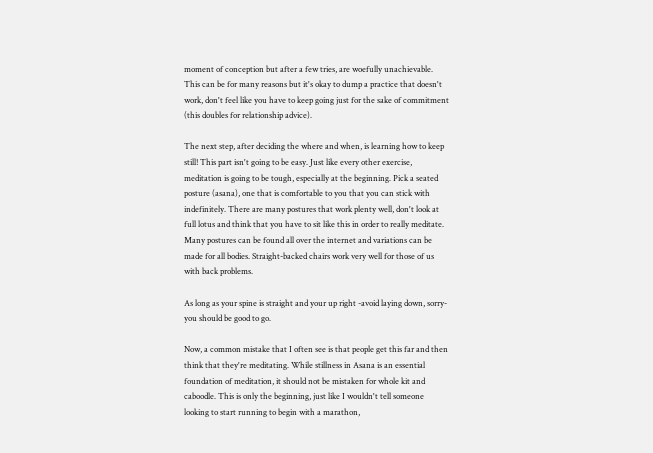moment of conception but after a few tries, are woefully unachievable. This can be for many reasons but it's okay to dump a practice that doesn't work, don't feel like you have to keep going just for the sake of commitment (this doubles for relationship advice).

The next step, after deciding the where and when, is learning how to keep still! This part isn't going to be easy. Just like every other exercise, meditation is going to be tough, especially at the beginning. Pick a seated posture (asana), one that is comfortable to you that you can stick with indefinitely. There are many postures that work plenty well, don't look at full lotus and think that you have to sit like this in order to really meditate. Many postures can be found all over the internet and variations can be made for all bodies. Straight-backed chairs work very well for those of us with back problems.

As long as your spine is straight and your up right -avoid laying down, sorry- you should be good to go.

Now, a common mistake that I often see is that people get this far and then think that they're meditating. While stillness in Asana is an essential foundation of meditation, it should not be mistaken for whole kit and caboodle. This is only the beginning, just like I wouldn't tell someone looking to start running to begin with a marathon,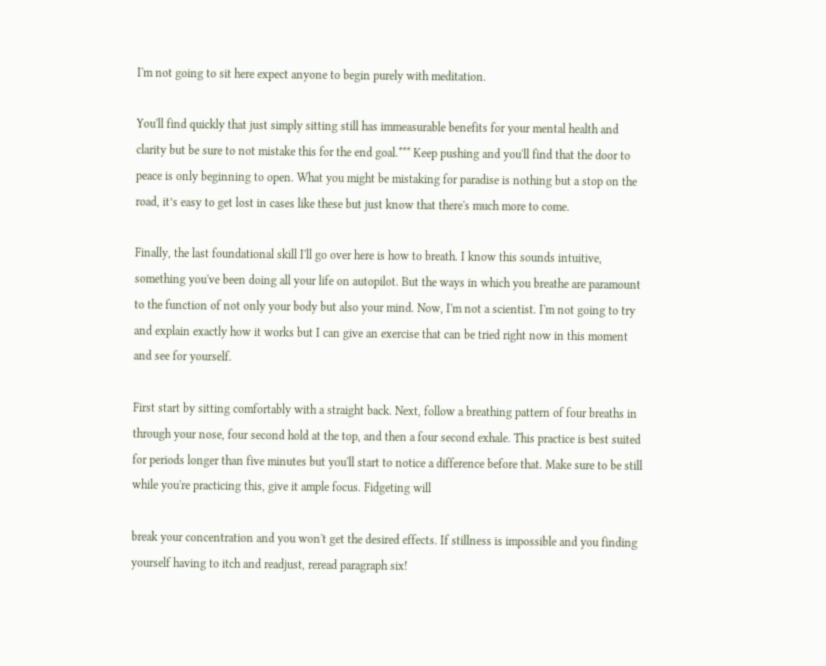I'm not going to sit here expect anyone to begin purely with meditation.

You'll find quickly that just simply sitting still has immeasurable benefits for your mental health and clarity but be sure to not mistake this for the end goal.*** Keep pushing and you'll find that the door to peace is only beginning to open. What you might be mistaking for paradise is nothing but a stop on the road, it’s easy to get lost in cases like these but just know that there's much more to come.

Finally, the last foundational skill I'll go over here is how to breath. I know this sounds intuitive, something you've been doing all your life on autopilot. But the ways in which you breathe are paramount to the function of not only your body but also your mind. Now, I'm not a scientist. I'm not going to try and explain exactly how it works but I can give an exercise that can be tried right now in this moment and see for yourself.

First start by sitting comfortably with a straight back. Next, follow a breathing pattern of four breaths in through your nose, four second hold at the top, and then a four second exhale. This practice is best suited for periods longer than five minutes but you'll start to notice a difference before that. Make sure to be still while you're practicing this, give it ample focus. Fidgeting will

break your concentration and you won't get the desired effects. If stillness is impossible and you finding yourself having to itch and readjust, reread paragraph six!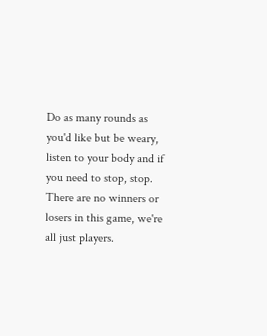Do as many rounds as you'd like but be weary, listen to your body and if you need to stop, stop. There are no winners or losers in this game, we're all just players.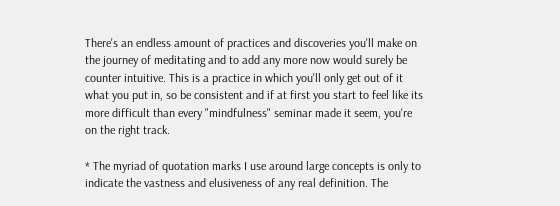There's an endless amount of practices and discoveries you'll make on the journey of meditating and to add any more now would surely be counter intuitive. This is a practice in which you'll only get out of it what you put in, so be consistent and if at first you start to feel like its more difficult than every "mindfulness" seminar made it seem, you're on the right track.

* The myriad of quotation marks I use around large concepts is only to indicate the vastness and elusiveness of any real definition. The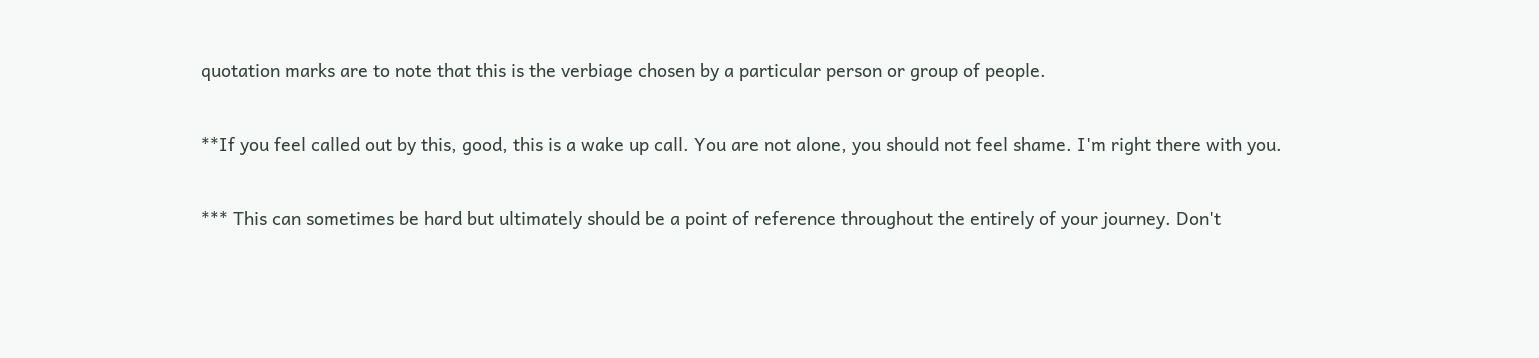quotation marks are to note that this is the verbiage chosen by a particular person or group of people.

**If you feel called out by this, good, this is a wake up call. You are not alone, you should not feel shame. I'm right there with you.

*** This can sometimes be hard but ultimately should be a point of reference throughout the entirely of your journey. Don't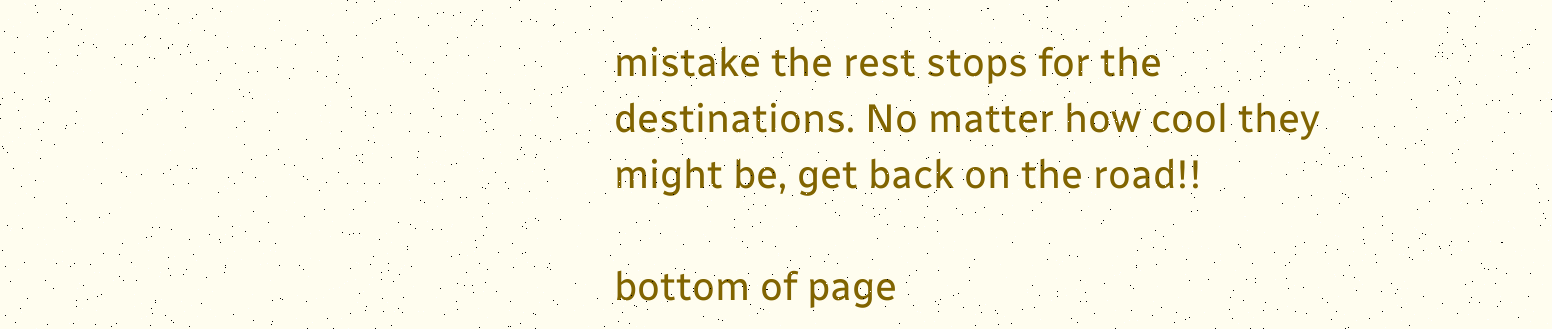mistake the rest stops for the destinations. No matter how cool they might be, get back on the road!!

bottom of page